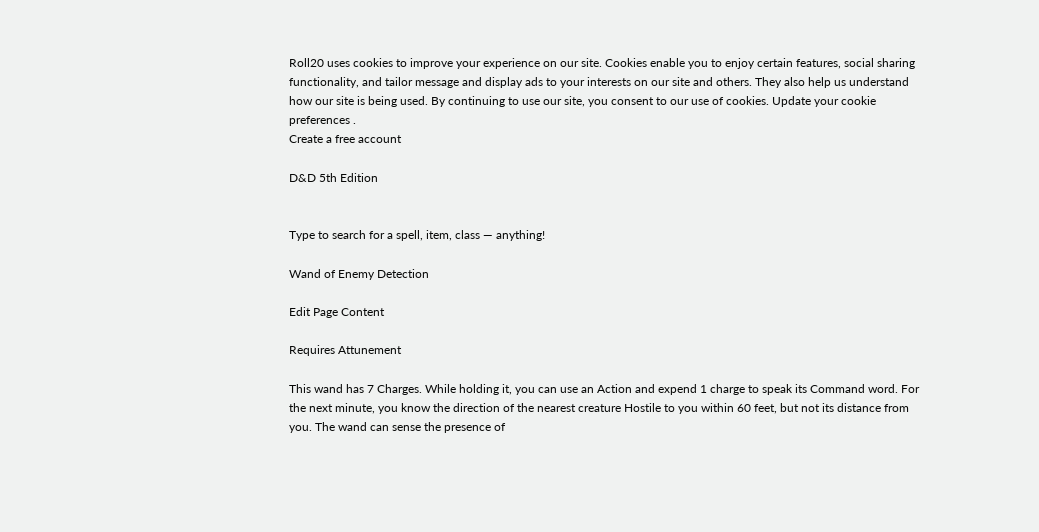Roll20 uses cookies to improve your experience on our site. Cookies enable you to enjoy certain features, social sharing functionality, and tailor message and display ads to your interests on our site and others. They also help us understand how our site is being used. By continuing to use our site, you consent to our use of cookies. Update your cookie preferences .
Create a free account

D&D 5th Edition


Type to search for a spell, item, class — anything!

Wand of Enemy Detection

Edit Page Content

Requires Attunement

This wand has 7 Charges. While holding it, you can use an Action and expend 1 charge to speak its Command word. For the next minute, you know the direction of the nearest creature Hostile to you within 60 feet, but not its distance from you. The wand can sense the presence of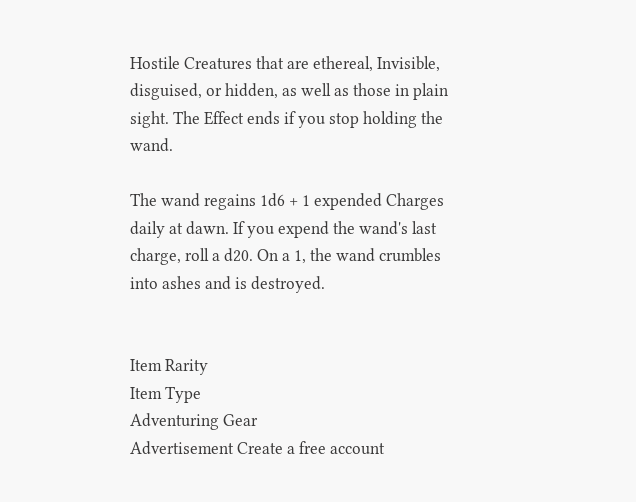Hostile Creatures that are ethereal, Invisible, disguised, or hidden, as well as those in plain sight. The Effect ends if you stop holding the wand.

The wand regains 1d6 + 1 expended Charges daily at dawn. If you expend the wand's last charge, roll a d20. On a 1, the wand crumbles into ashes and is destroyed.


Item Rarity
Item Type
Adventuring Gear
Advertisement Create a free account